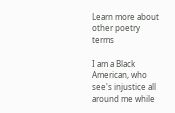Learn more about other poetry terms

I am a Black American, who see's injustice all around me while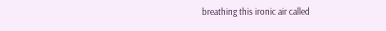breathing this ironic air called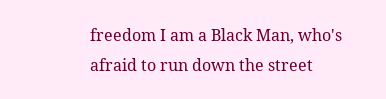freedom I am a Black Man, who's afraid to run down the street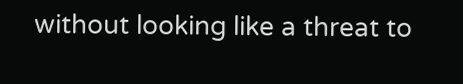without looking like a threat to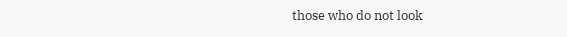those who do not look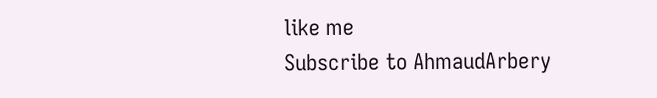like me
Subscribe to AhmaudArbery